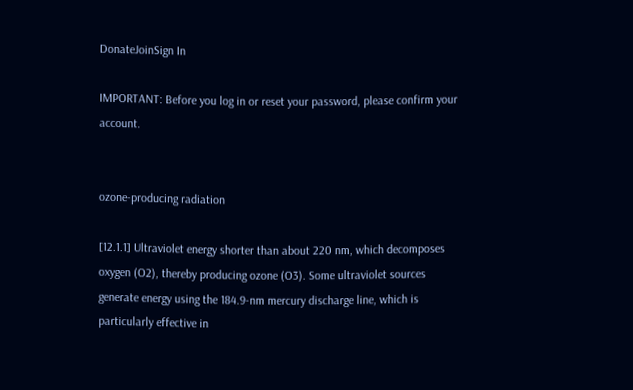DonateJoinSign In

IMPORTANT: Before you log in or reset your password, please confirm your account.


ozone-producing radiation

[12.1.1] Ultraviolet energy shorter than about 220 nm, which decomposes oxygen (O2), thereby producing ozone (O3). Some ultraviolet sources generate energy using the 184.9-nm mercury discharge line, which is particularly effective in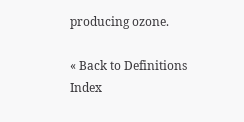producing ozone.

« Back to Definitions Index